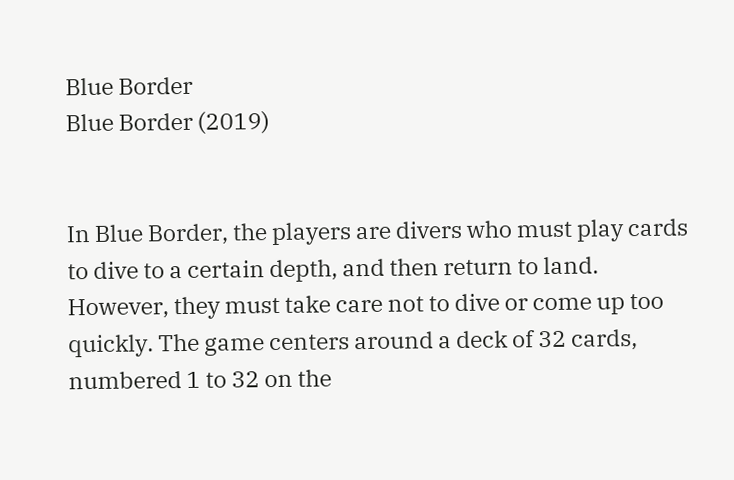Blue Border
Blue Border (2019)


In Blue Border, the players are divers who must play cards to dive to a certain depth, and then return to land. However, they must take care not to dive or come up too quickly. The game centers around a deck of 32 cards, numbered 1 to 32 on the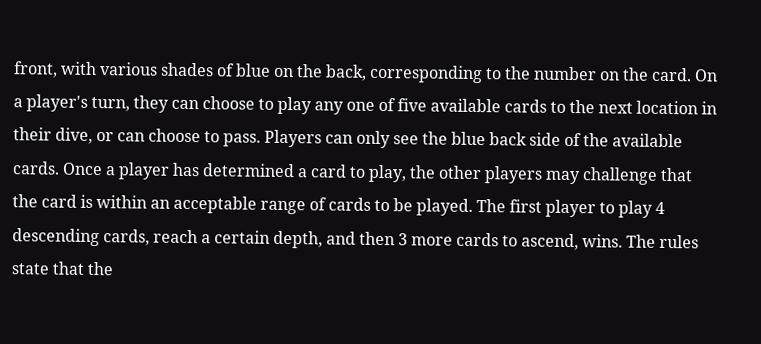front, with various shades of blue on the back, corresponding to the number on the card. On a player's turn, they can choose to play any one of five available cards to the next location in their dive, or can choose to pass. Players can only see the blue back side of the available cards. Once a player has determined a card to play, the other players may challenge that the card is within an acceptable range of cards to be played. The first player to play 4 descending cards, reach a certain depth, and then 3 more cards to ascend, wins. The rules state that the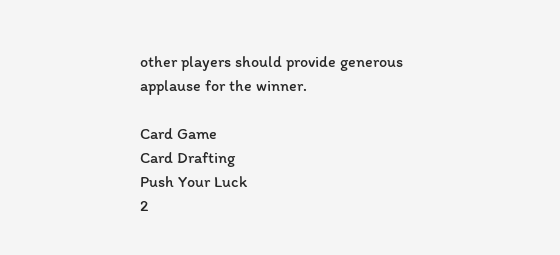other players should provide generous applause for the winner.

Card Game
Card Drafting
Push Your Luck
2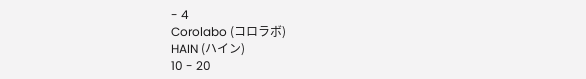- 4
Corolabo (コロラボ)
HAIN (ハイン)
10 - 20